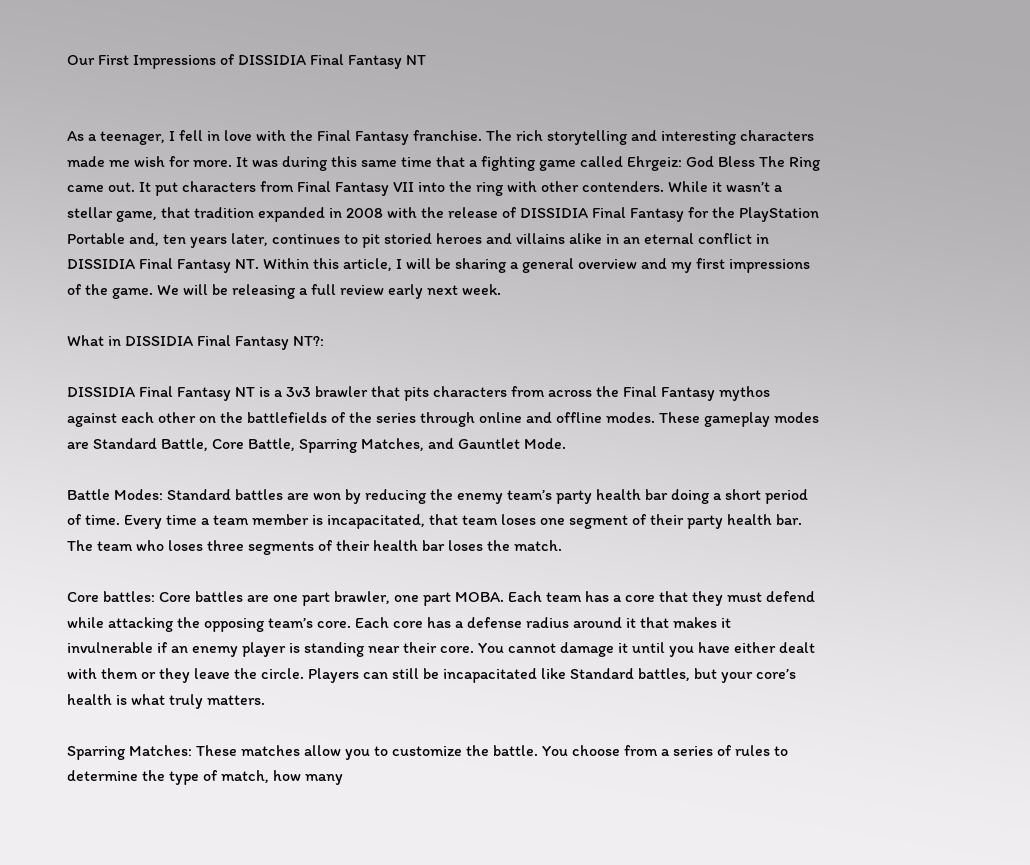Our First Impressions of DISSIDIA Final Fantasy NT


As a teenager, I fell in love with the Final Fantasy franchise. The rich storytelling and interesting characters made me wish for more. It was during this same time that a fighting game called Ehrgeiz: God Bless The Ring came out. It put characters from Final Fantasy VII into the ring with other contenders. While it wasn’t a stellar game, that tradition expanded in 2008 with the release of DISSIDIA Final Fantasy for the PlayStation Portable and, ten years later, continues to pit storied heroes and villains alike in an eternal conflict in DISSIDIA Final Fantasy NT. Within this article, I will be sharing a general overview and my first impressions of the game. We will be releasing a full review early next week.

What in DISSIDIA Final Fantasy NT?:

DISSIDIA Final Fantasy NT is a 3v3 brawler that pits characters from across the Final Fantasy mythos against each other on the battlefields of the series through online and offline modes. These gameplay modes are Standard Battle, Core Battle, Sparring Matches, and Gauntlet Mode.

Battle Modes: Standard battles are won by reducing the enemy team’s party health bar doing a short period of time. Every time a team member is incapacitated, that team loses one segment of their party health bar. The team who loses three segments of their health bar loses the match.

Core battles: Core battles are one part brawler, one part MOBA. Each team has a core that they must defend while attacking the opposing team’s core. Each core has a defense radius around it that makes it invulnerable if an enemy player is standing near their core. You cannot damage it until you have either dealt with them or they leave the circle. Players can still be incapacitated like Standard battles, but your core’s health is what truly matters.

Sparring Matches: These matches allow you to customize the battle. You choose from a series of rules to determine the type of match, how many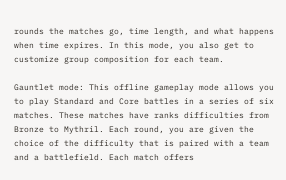rounds the matches go, time length, and what happens when time expires. In this mode, you also get to customize group composition for each team.

Gauntlet mode: This offline gameplay mode allows you to play Standard and Core battles in a series of six matches. These matches have ranks difficulties from Bronze to Mythril. Each round, you are given the choice of the difficulty that is paired with a team and a battlefield. Each match offers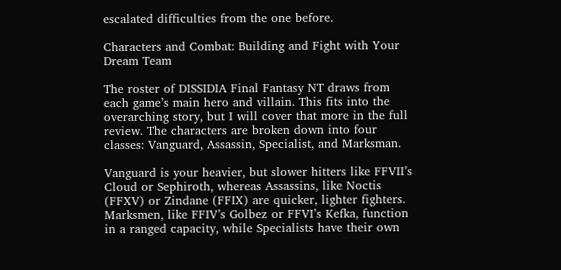escalated difficulties from the one before.

Characters and Combat: Building and Fight with Your Dream Team

The roster of DISSIDIA Final Fantasy NT draws from each game’s main hero and villain. This fits into the overarching story, but I will cover that more in the full review. The characters are broken down into four classes: Vanguard, Assassin, Specialist, and Marksman.

Vanguard is your heavier, but slower hitters like FFVII’s Cloud or Sephiroth, whereas Assassins, like Noctis (FFXV) or Zindane (FFIX) are quicker, lighter fighters. Marksmen, like FFIV’s Golbez or FFVI’s Kefka, function in a ranged capacity, while Specialists have their own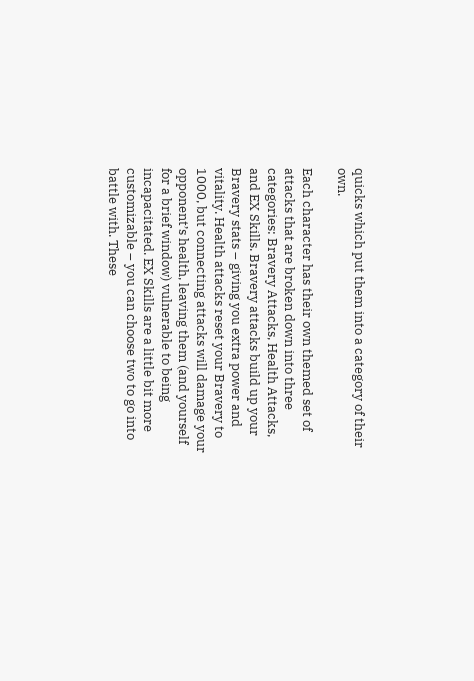quicks which put them into a category of their own.

Each character has their own themed set of attacks that are broken down into three categories: Bravery Attacks, Health Attacks, and EX Skills. Bravery attacks build up your Bravery stats – giving you extra power and vitality. Health attacks reset your Bravery to 1000, but connecting attacks will damage your opponent’s health, leaving them (and yourself for a brief window) vulnerable to being incapacitated. EX Skills are a little bit more customizable – you can choose two to go into battle with. These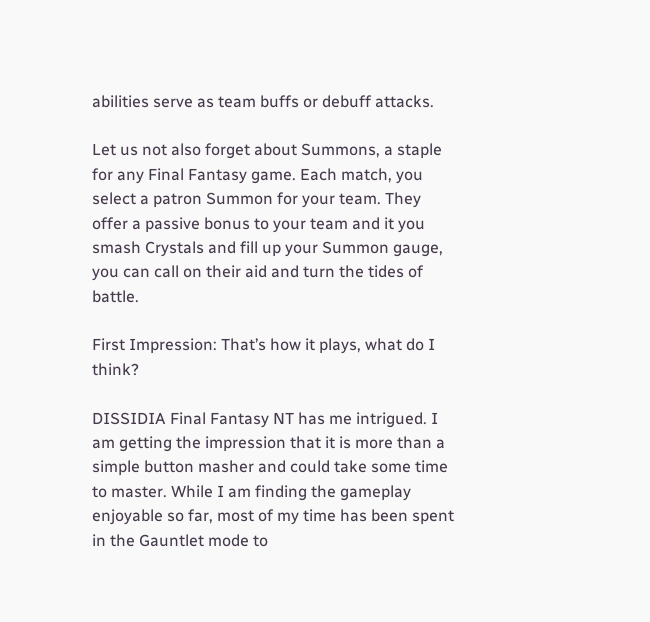abilities serve as team buffs or debuff attacks.

Let us not also forget about Summons, a staple for any Final Fantasy game. Each match, you select a patron Summon for your team. They offer a passive bonus to your team and it you smash Crystals and fill up your Summon gauge, you can call on their aid and turn the tides of battle.

First Impression: That’s how it plays, what do I think?

DISSIDIA Final Fantasy NT has me intrigued. I am getting the impression that it is more than a simple button masher and could take some time to master. While I am finding the gameplay enjoyable so far, most of my time has been spent in the Gauntlet mode to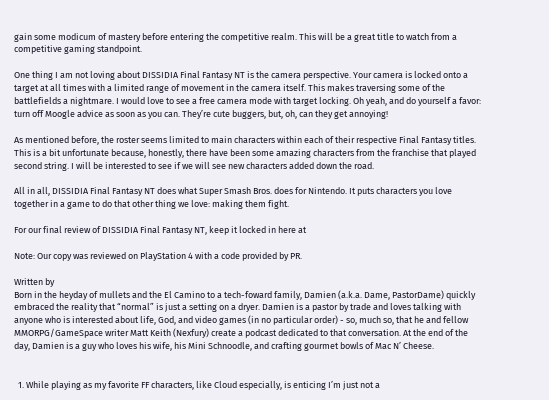gain some modicum of mastery before entering the competitive realm. This will be a great title to watch from a competitive gaming standpoint.

One thing I am not loving about DISSIDIA Final Fantasy NT is the camera perspective. Your camera is locked onto a target at all times with a limited range of movement in the camera itself. This makes traversing some of the battlefields a nightmare. I would love to see a free camera mode with target locking. Oh yeah, and do yourself a favor: turn off Moogle advice as soon as you can. They’re cute buggers, but, oh, can they get annoying!

As mentioned before, the roster seems limited to main characters within each of their respective Final Fantasy titles. This is a bit unfortunate because, honestly, there have been some amazing characters from the franchise that played second string. I will be interested to see if we will see new characters added down the road.

All in all, DISSIDIA Final Fantasy NT does what Super Smash Bros. does for Nintendo. It puts characters you love together in a game to do that other thing we love: making them fight.

For our final review of DISSIDIA Final Fantasy NT, keep it locked in here at

Note: Our copy was reviewed on PlayStation 4 with a code provided by PR.

Written by
Born in the heyday of mullets and the El Camino to a tech-foward family, Damien (a.k.a. Dame, PastorDame) quickly embraced the reality that “normal” is just a setting on a dryer. Damien is a pastor by trade and loves talking with anyone who is interested about life, God, and video games (in no particular order) - so, much so, that he and fellow MMORPG/GameSpace writer Matt Keith (Nexfury) create a podcast dedicated to that conversation. At the end of the day, Damien is a guy who loves his wife, his Mini Schnoodle, and crafting gourmet bowls of Mac N’ Cheese.


  1. While playing as my favorite FF characters, like Cloud especially, is enticing I’m just not a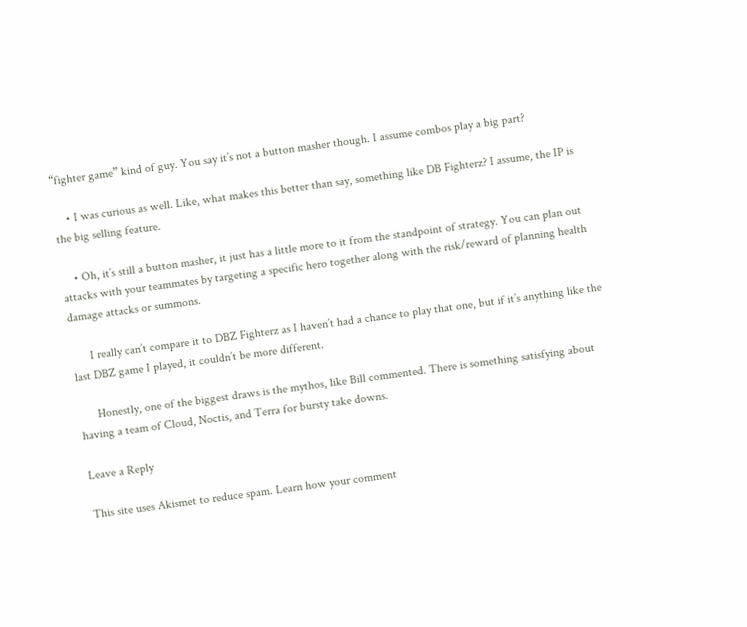“fighter game” kind of guy. You say it’s not a button masher though. I assume combos play a big part?

    • I was curious as well. Like, what makes this better than say, something like DB Fighterz? I assume, the IP is the big selling feature.

    • Oh, it’s still a button masher, it just has a little more to it from the standpoint of strategy. You can plan out attacks with your teammates by targeting a specific hero together along with the risk/reward of planning health damage attacks or summons.

      I really can’t compare it to DBZ Fighterz as I haven’t had a chance to play that one, but if it’s anything like the last DBZ game I played, it couldn’t be more different.

      Honestly, one of the biggest draws is the mythos, like Bill commented. There is something satisfying about having a team of Cloud, Noctis, and Terra for bursty take downs.

Leave a Reply

This site uses Akismet to reduce spam. Learn how your comment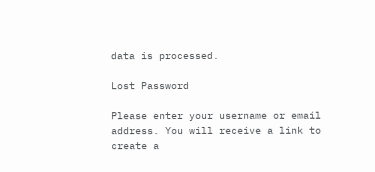data is processed.

Lost Password

Please enter your username or email address. You will receive a link to create a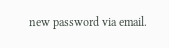new password via email.